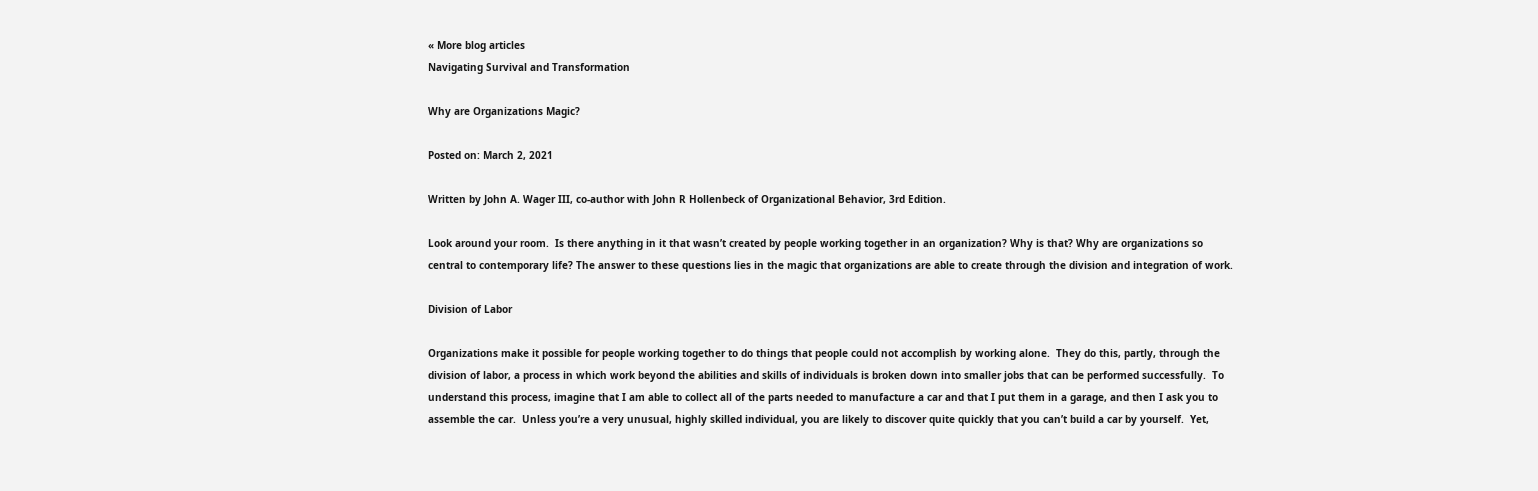« More blog articles
Navigating Survival and Transformation

Why are Organizations Magic?

Posted on: March 2, 2021

Written by John A. Wager III, co-author with John R Hollenbeck of Organizational Behavior, 3rd Edition.

Look around your room.  Is there anything in it that wasn’t created by people working together in an organization? Why is that? Why are organizations so central to contemporary life? The answer to these questions lies in the magic that organizations are able to create through the division and integration of work.

Division of Labor

Organizations make it possible for people working together to do things that people could not accomplish by working alone.  They do this, partly, through the division of labor, a process in which work beyond the abilities and skills of individuals is broken down into smaller jobs that can be performed successfully.  To understand this process, imagine that I am able to collect all of the parts needed to manufacture a car and that I put them in a garage, and then I ask you to assemble the car.  Unless you’re a very unusual, highly skilled individual, you are likely to discover quite quickly that you can’t build a car by yourself.  Yet,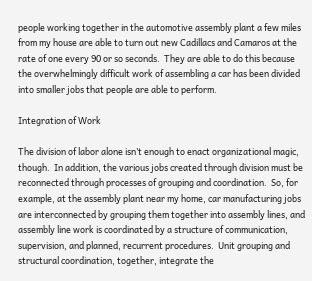people working together in the automotive assembly plant a few miles from my house are able to turn out new Cadillacs and Camaros at the rate of one every 90 or so seconds.  They are able to do this because the overwhelmingly difficult work of assembling a car has been divided into smaller jobs that people are able to perform.

Integration of Work

The division of labor alone isn’t enough to enact organizational magic, though.  In addition, the various jobs created through division must be reconnected through processes of grouping and coordination.  So, for example, at the assembly plant near my home, car manufacturing jobs are interconnected by grouping them together into assembly lines, and assembly line work is coordinated by a structure of communication, supervision, and planned, recurrent procedures.  Unit grouping and structural coordination, together, integrate the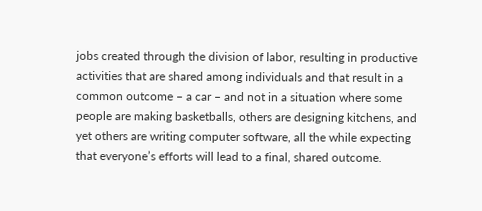jobs created through the division of labor, resulting in productive activities that are shared among individuals and that result in a common outcome – a car – and not in a situation where some people are making basketballs, others are designing kitchens, and yet others are writing computer software, all the while expecting that everyone’s efforts will lead to a final, shared outcome.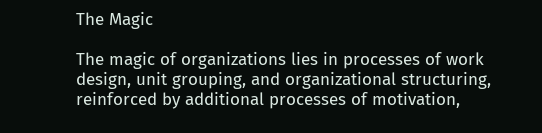The Magic

The magic of organizations lies in processes of work design, unit grouping, and organizational structuring, reinforced by additional processes of motivation,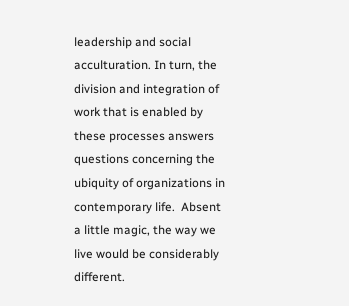leadership and social acculturation. In turn, the division and integration of work that is enabled by these processes answers questions concerning the ubiquity of organizations in contemporary life.  Absent a little magic, the way we live would be considerably different.